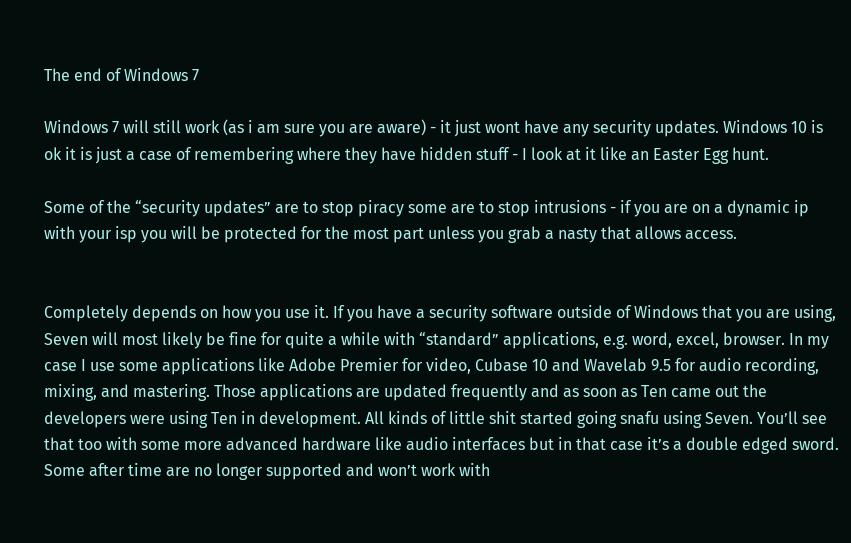The end of Windows 7

Windows 7 will still work (as i am sure you are aware) - it just wont have any security updates. Windows 10 is ok it is just a case of remembering where they have hidden stuff - I look at it like an Easter Egg hunt.

Some of the “security updates” are to stop piracy some are to stop intrusions - if you are on a dynamic ip with your isp you will be protected for the most part unless you grab a nasty that allows access.


Completely depends on how you use it. If you have a security software outside of Windows that you are using, Seven will most likely be fine for quite a while with “standard” applications, e.g. word, excel, browser. In my case I use some applications like Adobe Premier for video, Cubase 10 and Wavelab 9.5 for audio recording, mixing, and mastering. Those applications are updated frequently and as soon as Ten came out the developers were using Ten in development. All kinds of little shit started going snafu using Seven. You’ll see that too with some more advanced hardware like audio interfaces but in that case it’s a double edged sword. Some after time are no longer supported and won’t work with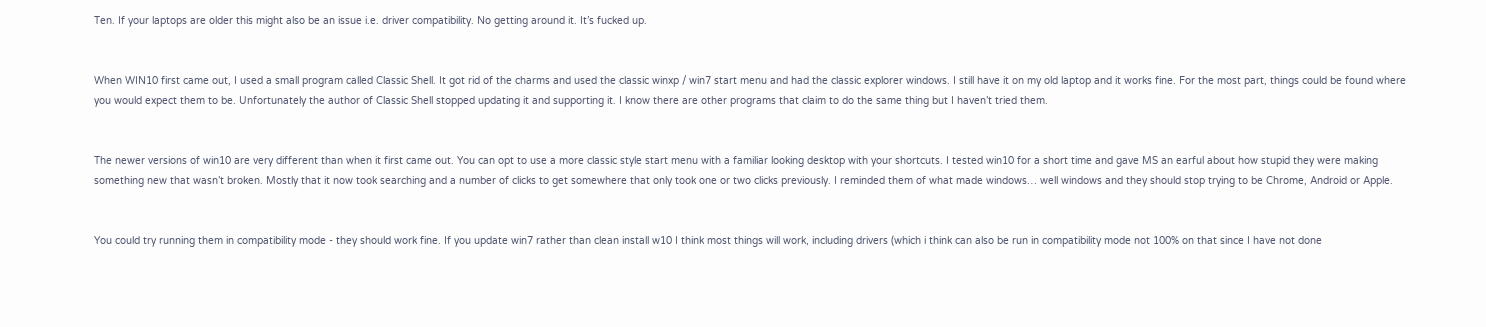Ten. If your laptops are older this might also be an issue i.e. driver compatibility. No getting around it. It’s fucked up.


When WIN10 first came out, I used a small program called Classic Shell. It got rid of the charms and used the classic winxp / win7 start menu and had the classic explorer windows. I still have it on my old laptop and it works fine. For the most part, things could be found where you would expect them to be. Unfortunately the author of Classic Shell stopped updating it and supporting it. I know there are other programs that claim to do the same thing but I haven’t tried them.


The newer versions of win10 are very different than when it first came out. You can opt to use a more classic style start menu with a familiar looking desktop with your shortcuts. I tested win10 for a short time and gave MS an earful about how stupid they were making something new that wasn’t broken. Mostly that it now took searching and a number of clicks to get somewhere that only took one or two clicks previously. I reminded them of what made windows… well windows and they should stop trying to be Chrome, Android or Apple.


You could try running them in compatibility mode - they should work fine. If you update win7 rather than clean install w10 I think most things will work, including drivers (which i think can also be run in compatibility mode not 100% on that since I have not done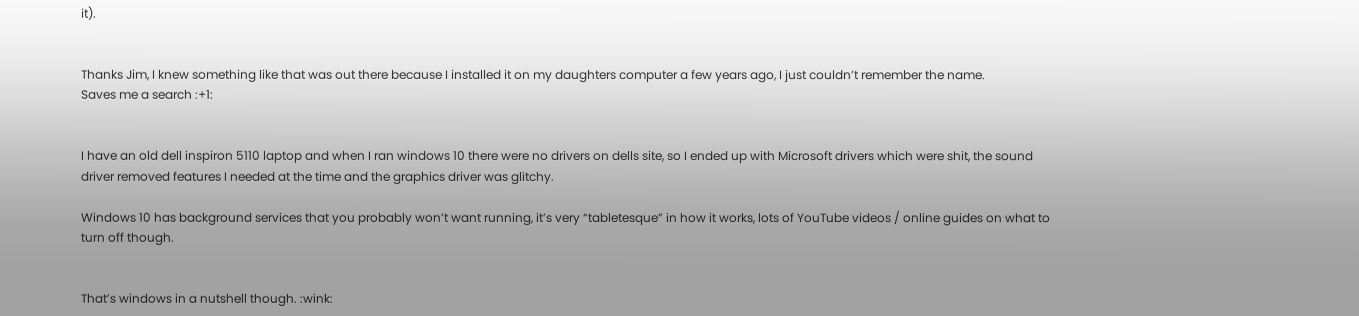it).


Thanks Jim, I knew something like that was out there because I installed it on my daughters computer a few years ago, I just couldn’t remember the name.
Saves me a search :+1:


I have an old dell inspiron 5110 laptop and when I ran windows 10 there were no drivers on dells site, so I ended up with Microsoft drivers which were shit, the sound driver removed features I needed at the time and the graphics driver was glitchy.

Windows 10 has background services that you probably won’t want running, it’s very “tabletesque” in how it works, lots of YouTube videos / online guides on what to turn off though.


That’s windows in a nutshell though. :wink: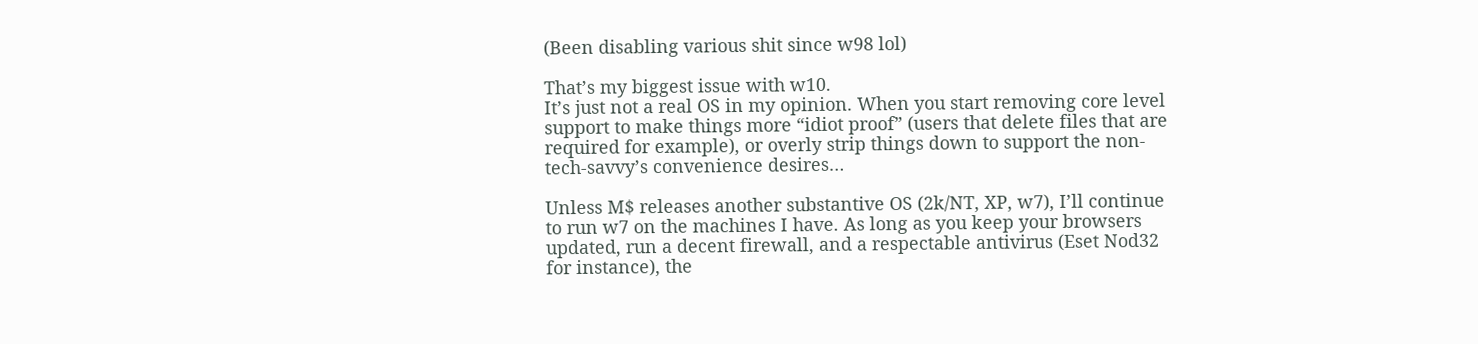(Been disabling various shit since w98 lol)

That’s my biggest issue with w10.
It’s just not a real OS in my opinion. When you start removing core level support to make things more “idiot proof” (users that delete files that are required for example), or overly strip things down to support the non-tech-savvy’s convenience desires…

Unless M$ releases another substantive OS (2k/NT, XP, w7), I’ll continue to run w7 on the machines I have. As long as you keep your browsers updated, run a decent firewall, and a respectable antivirus (Eset Nod32 for instance), the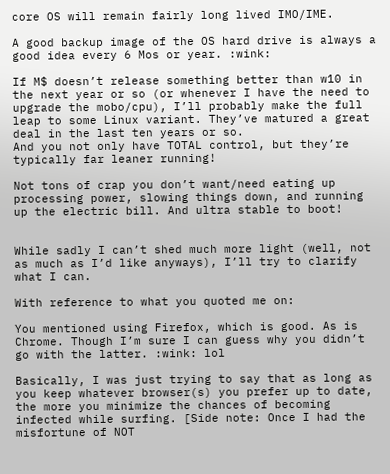core OS will remain fairly long lived IMO/IME.

A good backup image of the OS hard drive is always a good idea every 6 Mos or year. :wink:

If M$ doesn’t release something better than w10 in the next year or so (or whenever I have the need to upgrade the mobo/cpu), I’ll probably make the full leap to some Linux variant. They’ve matured a great deal in the last ten years or so.
And you not only have TOTAL control, but they’re typically far leaner running!

Not tons of crap you don’t want/need eating up processing power, slowing things down, and running up the electric bill. And ultra stable to boot!


While sadly I can’t shed much more light (well, not as much as I’d like anyways), I’ll try to clarify what I can.

With reference to what you quoted me on:

You mentioned using Firefox, which is good. As is Chrome. Though I’m sure I can guess why you didn’t go with the latter. :wink: lol

Basically, I was just trying to say that as long as you keep whatever browser(s) you prefer up to date, the more you minimize the chances of becoming infected while surfing. [Side note: Once I had the misfortune of NOT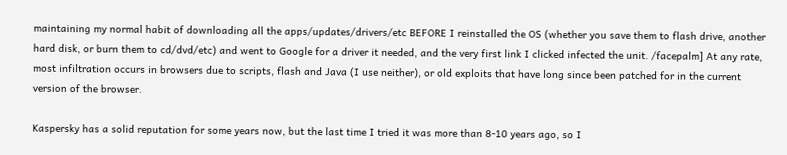maintaining my normal habit of downloading all the apps/updates/drivers/etc BEFORE I reinstalled the OS (whether you save them to flash drive, another hard disk, or burn them to cd/dvd/etc) and went to Google for a driver it needed, and the very first link I clicked infected the unit. /facepalm] At any rate, most infiltration occurs in browsers due to scripts, flash and Java (I use neither), or old exploits that have long since been patched for in the current version of the browser.

Kaspersky has a solid reputation for some years now, but the last time I tried it was more than 8-10 years ago, so I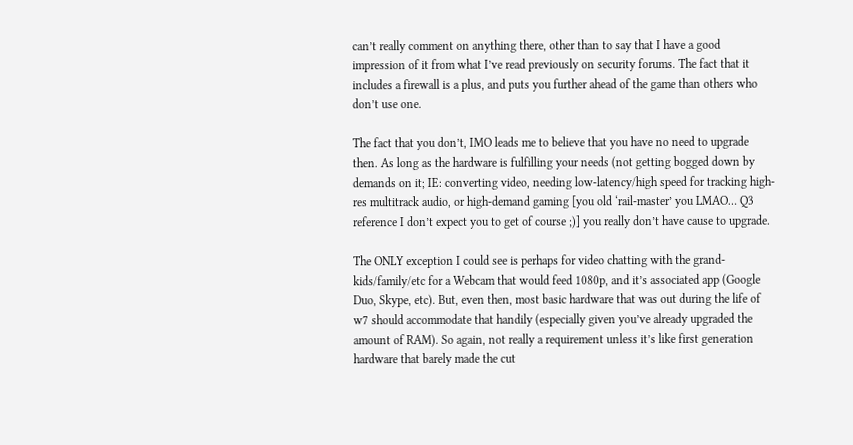can’t really comment on anything there, other than to say that I have a good impression of it from what I’ve read previously on security forums. The fact that it includes a firewall is a plus, and puts you further ahead of the game than others who don’t use one.

The fact that you don’t, IMO leads me to believe that you have no need to upgrade then. As long as the hardware is fulfilling your needs (not getting bogged down by demands on it; IE: converting video, needing low-latency/high speed for tracking high-res multitrack audio, or high-demand gaming [you old ‘rail-master’ you LMAO… Q3 reference I don’t expect you to get of course ;)] you really don’t have cause to upgrade.

The ONLY exception I could see is perhaps for video chatting with the grand-kids/family/etc for a Webcam that would feed 1080p, and it’s associated app (Google Duo, Skype, etc). But, even then, most basic hardware that was out during the life of w7 should accommodate that handily (especially given you’ve already upgraded the amount of RAM). So again, not really a requirement unless it’s like first generation hardware that barely made the cut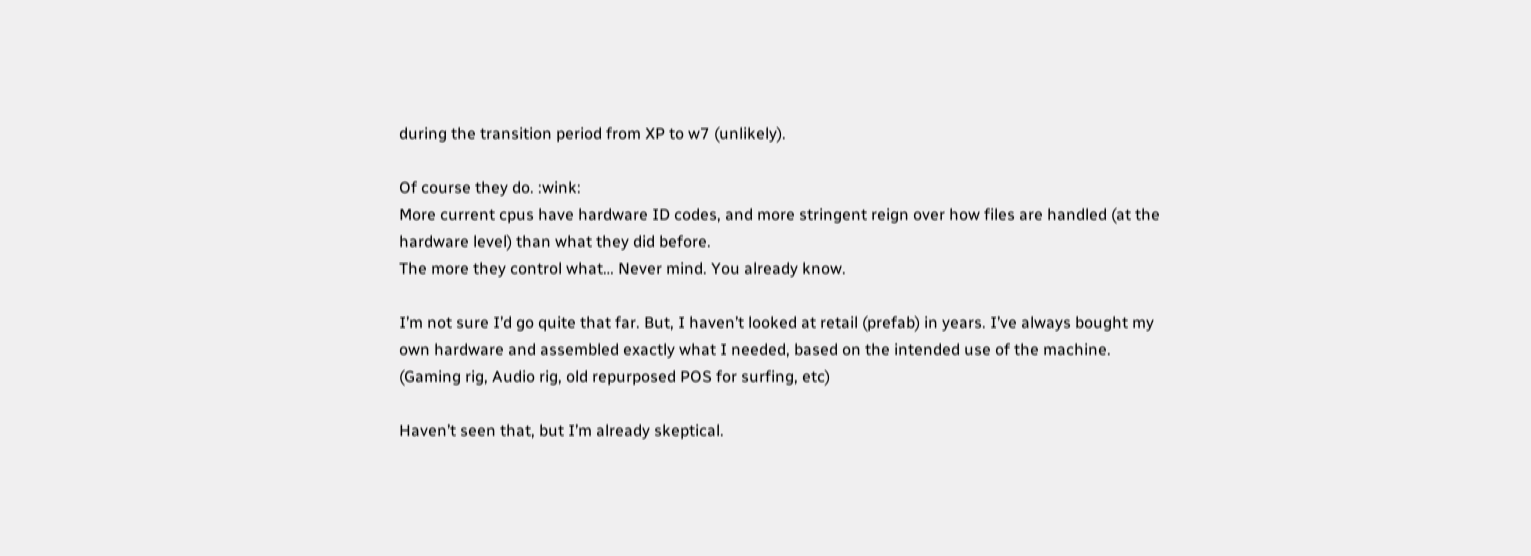during the transition period from XP to w7 (unlikely).

Of course they do. :wink:
More current cpus have hardware ID codes, and more stringent reign over how files are handled (at the hardware level) than what they did before.
The more they control what… Never mind. You already know.

I’m not sure I’d go quite that far. But, I haven’t looked at retail (prefab) in years. I’ve always bought my own hardware and assembled exactly what I needed, based on the intended use of the machine. (Gaming rig, Audio rig, old repurposed POS for surfing, etc)

Haven’t seen that, but I’m already skeptical.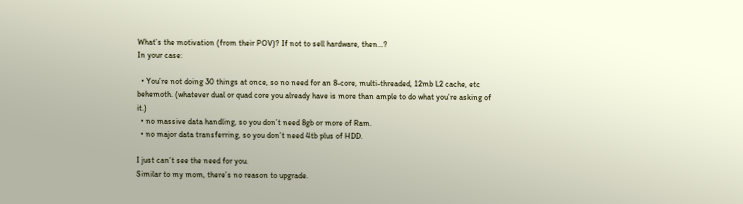What’s the motivation (from their POV)? If not to sell hardware, then…?
In your case:

  • You’re not doing 30 things at once, so no need for an 8-core, multi-threaded, 12mb L2 cache, etc behemoth. (whatever dual or quad core you already have is more than ample to do what you’re asking of it.)
  • no massive data handling, so you don’t need 8gb or more of Ram.
  • no major data transferring, so you don’t need 4tb plus of HDD.

I just can’t see the need for you.
Similar to my mom, there’s no reason to upgrade.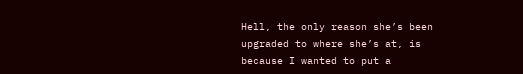Hell, the only reason she’s been upgraded to where she’s at, is because I wanted to put a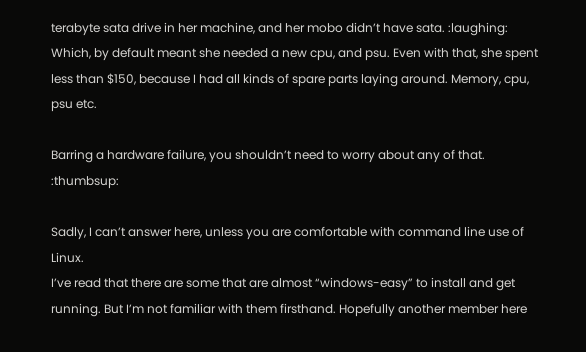terabyte sata drive in her machine, and her mobo didn’t have sata. :laughing: Which, by default meant she needed a new cpu, and psu. Even with that, she spent less than $150, because I had all kinds of spare parts laying around. Memory, cpu, psu etc.

Barring a hardware failure, you shouldn’t need to worry about any of that. :thumbsup:

Sadly, I can’t answer here, unless you are comfortable with command line use of Linux.
I’ve read that there are some that are almost “windows-easy” to install and get running. But I’m not familiar with them firsthand. Hopefully another member here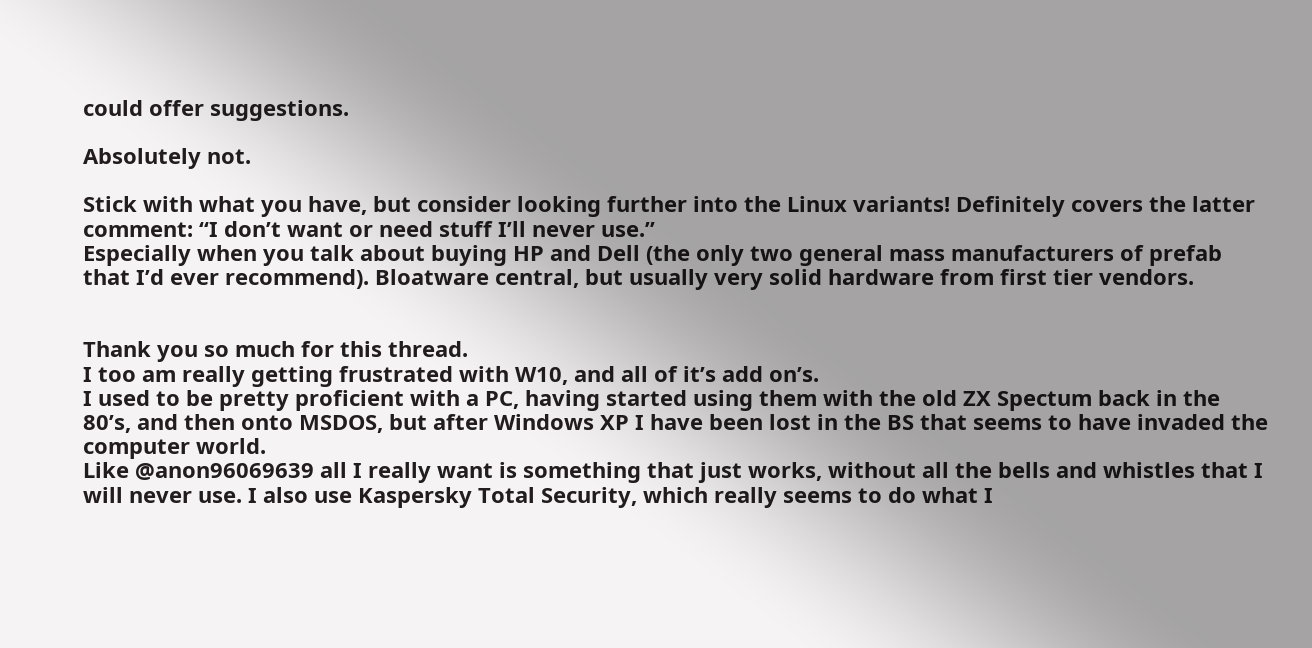could offer suggestions.

Absolutely not.

Stick with what you have, but consider looking further into the Linux variants! Definitely covers the latter comment: “I don’t want or need stuff I’ll never use.”
Especially when you talk about buying HP and Dell (the only two general mass manufacturers of prefab that I’d ever recommend). Bloatware central, but usually very solid hardware from first tier vendors.


Thank you so much for this thread.
I too am really getting frustrated with W10, and all of it’s add on’s.
I used to be pretty proficient with a PC, having started using them with the old ZX Spectum back in the 80’s, and then onto MSDOS, but after Windows XP I have been lost in the BS that seems to have invaded the computer world.
Like @anon96069639 all I really want is something that just works, without all the bells and whistles that I will never use. I also use Kaspersky Total Security, which really seems to do what I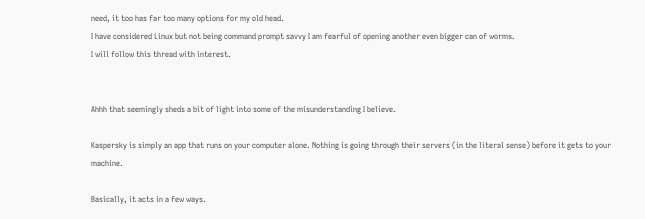need, it too has far too many options for my old head.
I have considered Linux but not being command prompt savvy I am fearful of opening another even bigger can of worms.
I will follow this thread with interest.


Ahhh that seemingly sheds a bit of light into some of the misunderstanding I believe.

Kaspersky is simply an app that runs on your computer alone. Nothing is going through their servers (in the literal sense) before it gets to your machine.

Basically, it acts in a few ways.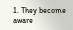1. They become aware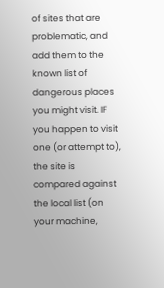of sites that are problematic, and add them to the known list of dangerous places you might visit. IF you happen to visit one (or attempt to), the site is compared against the local list (on your machine,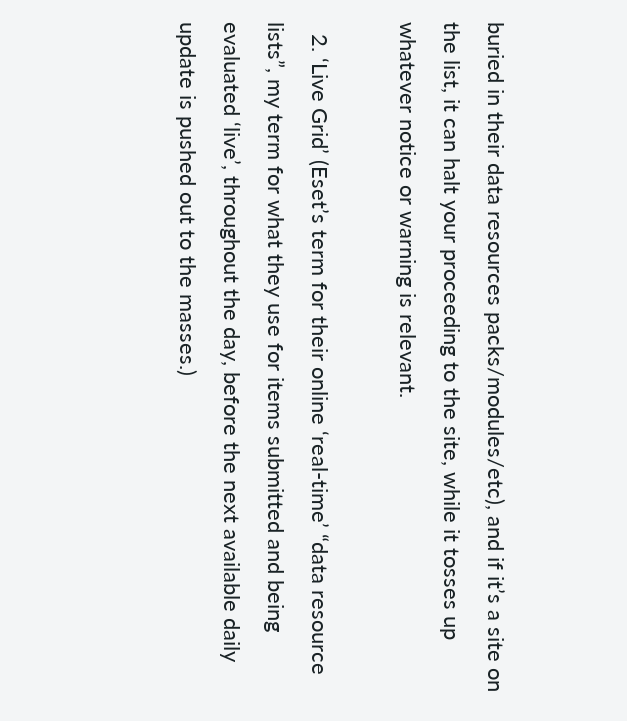buried in their data resources packs/modules/etc), and if it’s a site on the list, it can halt your proceeding to the site, while it tosses up whatever notice or warning is relevant.

  2. ‘Live Grid’ (Eset’s term for their online ‘real-time’ “data resource lists”, my term for what they use for items submitted and being evaluated ‘live’, throughout the day, before the next available daily update is pushed out to the masses.)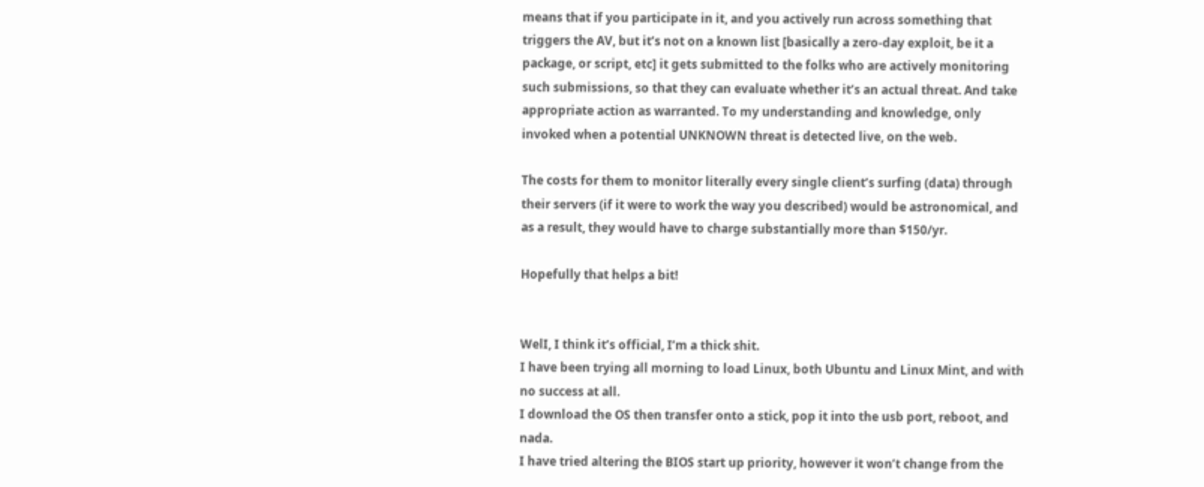means that if you participate in it, and you actively run across something that triggers the AV, but it’s not on a known list [basically a zero-day exploit, be it a package, or script, etc] it gets submitted to the folks who are actively monitoring such submissions, so that they can evaluate whether it’s an actual threat. And take appropriate action as warranted. To my understanding and knowledge, only invoked when a potential UNKNOWN threat is detected live, on the web.

The costs for them to monitor literally every single client’s surfing (data) through their servers (if it were to work the way you described) would be astronomical, and as a result, they would have to charge substantially more than $150/yr.

Hopefully that helps a bit!


WelI, I think it’s official, I’m a thick shit.
I have been trying all morning to load Linux, both Ubuntu and Linux Mint, and with no success at all.
I download the OS then transfer onto a stick, pop it into the usb port, reboot, and nada.
I have tried altering the BIOS start up priority, however it won’t change from the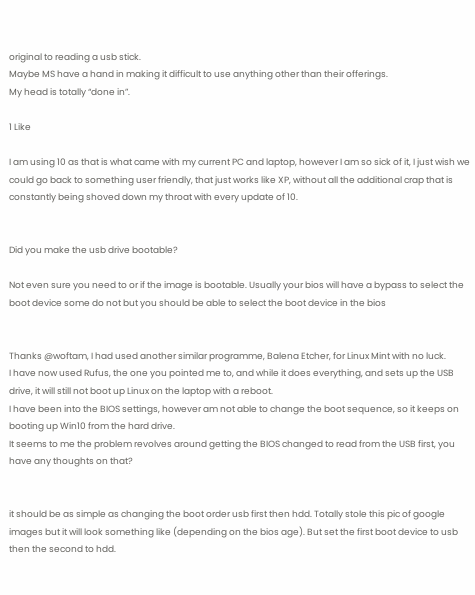original to reading a usb stick.
Maybe MS have a hand in making it difficult to use anything other than their offerings.
My head is totally “done in”.

1 Like

I am using 10 as that is what came with my current PC and laptop, however I am so sick of it, I just wish we could go back to something user friendly, that just works like XP, without all the additional crap that is constantly being shoved down my throat with every update of 10.


Did you make the usb drive bootable?

Not even sure you need to or if the image is bootable. Usually your bios will have a bypass to select the boot device some do not but you should be able to select the boot device in the bios


Thanks @woftam, I had used another similar programme, Balena Etcher, for Linux Mint with no luck.
I have now used Rufus, the one you pointed me to, and while it does everything, and sets up the USB drive, it will still not boot up Linux on the laptop with a reboot.
I have been into the BIOS settings, however am not able to change the boot sequence, so it keeps on booting up Win10 from the hard drive.
It seems to me the problem revolves around getting the BIOS changed to read from the USB first, you have any thoughts on that?


it should be as simple as changing the boot order usb first then hdd. Totally stole this pic of google images but it will look something like (depending on the bios age). But set the first boot device to usb then the second to hdd.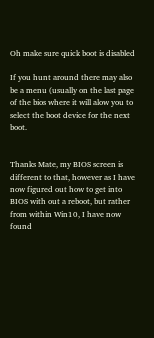Oh make sure quick boot is disabled

If you hunt around there may also be a menu (usually on the last page of the bios where it will alow you to select the boot device for the next boot.


Thanks Mate, my BIOS screen is different to that, however as I have now figured out how to get into BIOS with out a reboot, but rather from within Win10, I have now found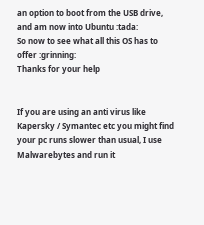an option to boot from the USB drive, and am now into Ubuntu :tada:
So now to see what all this OS has to offer :grinning:
Thanks for your help


If you are using an anti virus like Kapersky / Symantec etc you might find your pc runs slower than usual, I use Malwarebytes and run it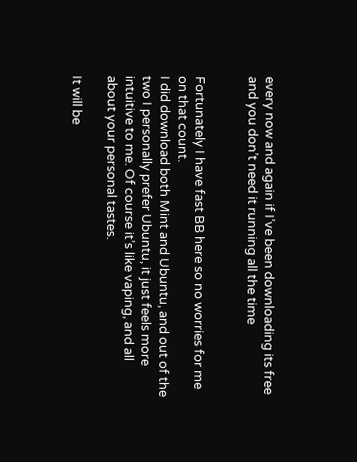every now and again if I’ve been downloading its free and you don’t need it running all the time


Fortunately I have fast BB here so no worries for me on that count.
I did download both Mint and Ubuntu, and out of the two I personally prefer Ubuntu, it just feels more intuitive to me. Of course it’s like vaping, and all about your personal tastes.

It will be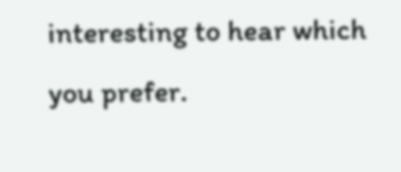interesting to hear which you prefer.